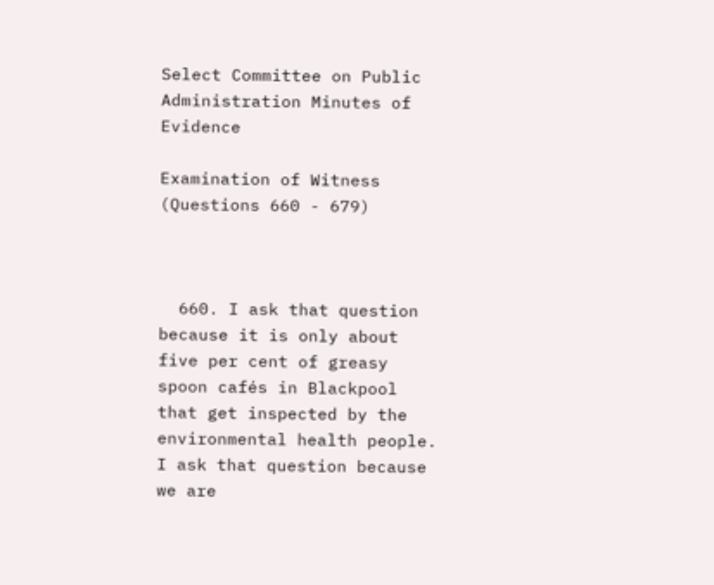Select Committee on Public Administration Minutes of Evidence

Examination of Witness (Questions 660 - 679)



  660. I ask that question because it is only about five per cent of greasy spoon cafés in Blackpool that get inspected by the environmental health people. I ask that question because we are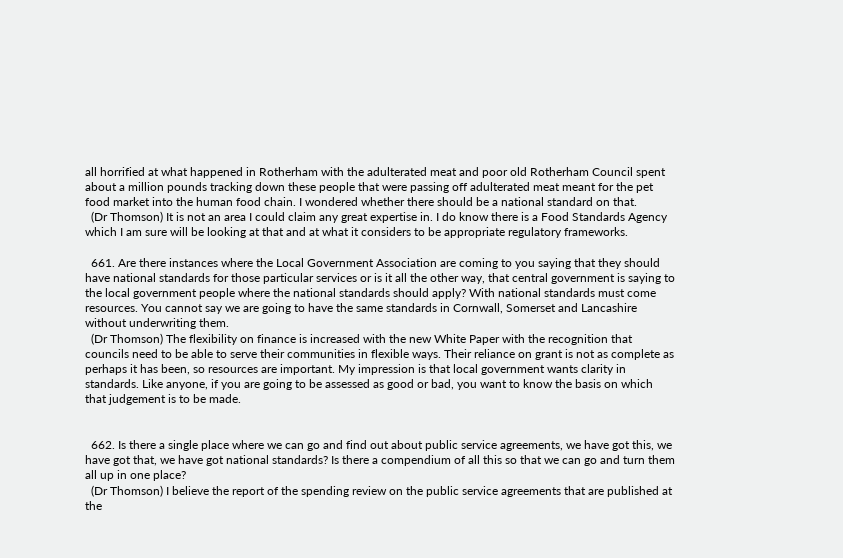all horrified at what happened in Rotherham with the adulterated meat and poor old Rotherham Council spent about a million pounds tracking down these people that were passing off adulterated meat meant for the pet food market into the human food chain. I wondered whether there should be a national standard on that.
  (Dr Thomson) It is not an area I could claim any great expertise in. I do know there is a Food Standards Agency which I am sure will be looking at that and at what it considers to be appropriate regulatory frameworks.

  661. Are there instances where the Local Government Association are coming to you saying that they should have national standards for those particular services or is it all the other way, that central government is saying to the local government people where the national standards should apply? With national standards must come resources. You cannot say we are going to have the same standards in Cornwall, Somerset and Lancashire without underwriting them.
  (Dr Thomson) The flexibility on finance is increased with the new White Paper with the recognition that councils need to be able to serve their communities in flexible ways. Their reliance on grant is not as complete as perhaps it has been, so resources are important. My impression is that local government wants clarity in standards. Like anyone, if you are going to be assessed as good or bad, you want to know the basis on which that judgement is to be made.


  662. Is there a single place where we can go and find out about public service agreements, we have got this, we have got that, we have got national standards? Is there a compendium of all this so that we can go and turn them all up in one place?
  (Dr Thomson) I believe the report of the spending review on the public service agreements that are published at the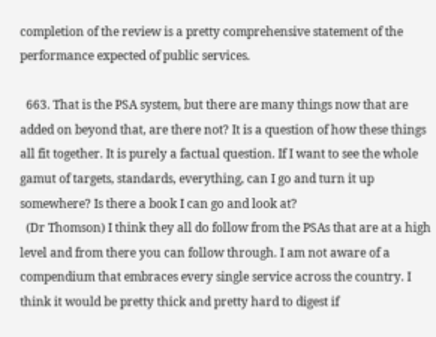completion of the review is a pretty comprehensive statement of the performance expected of public services.

  663. That is the PSA system, but there are many things now that are added on beyond that, are there not? It is a question of how these things all fit together. It is purely a factual question. If I want to see the whole gamut of targets, standards, everything, can I go and turn it up somewhere? Is there a book I can go and look at?
  (Dr Thomson) I think they all do follow from the PSAs that are at a high level and from there you can follow through. I am not aware of a compendium that embraces every single service across the country. I think it would be pretty thick and pretty hard to digest if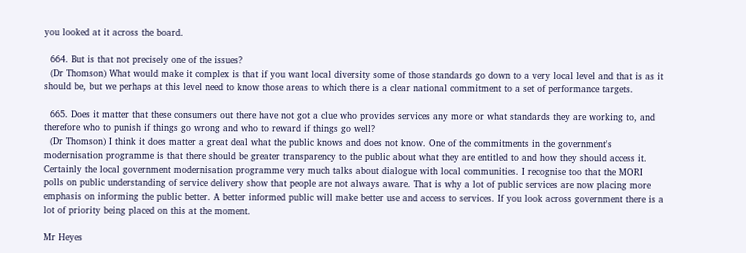you looked at it across the board.

  664. But is that not precisely one of the issues?
  (Dr Thomson) What would make it complex is that if you want local diversity some of those standards go down to a very local level and that is as it should be, but we perhaps at this level need to know those areas to which there is a clear national commitment to a set of performance targets.

  665. Does it matter that these consumers out there have not got a clue who provides services any more or what standards they are working to, and therefore who to punish if things go wrong and who to reward if things go well?
  (Dr Thomson) I think it does matter a great deal what the public knows and does not know. One of the commitments in the government's modernisation programme is that there should be greater transparency to the public about what they are entitled to and how they should access it. Certainly the local government modernisation programme very much talks about dialogue with local communities. I recognise too that the MORI polls on public understanding of service delivery show that people are not always aware. That is why a lot of public services are now placing more emphasis on informing the public better. A better informed public will make better use and access to services. If you look across government there is a lot of priority being placed on this at the moment.

Mr Heyes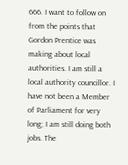666. I want to follow on from the points that Gordon Prentice was making about local authorities. I am still a local authority councillor. I have not been a Member of Parliament for very long; I am still doing both jobs. The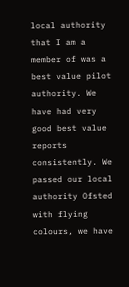local authority that I am a member of was a best value pilot authority. We have had very good best value reports consistently. We passed our local authority Ofsted with flying colours, we have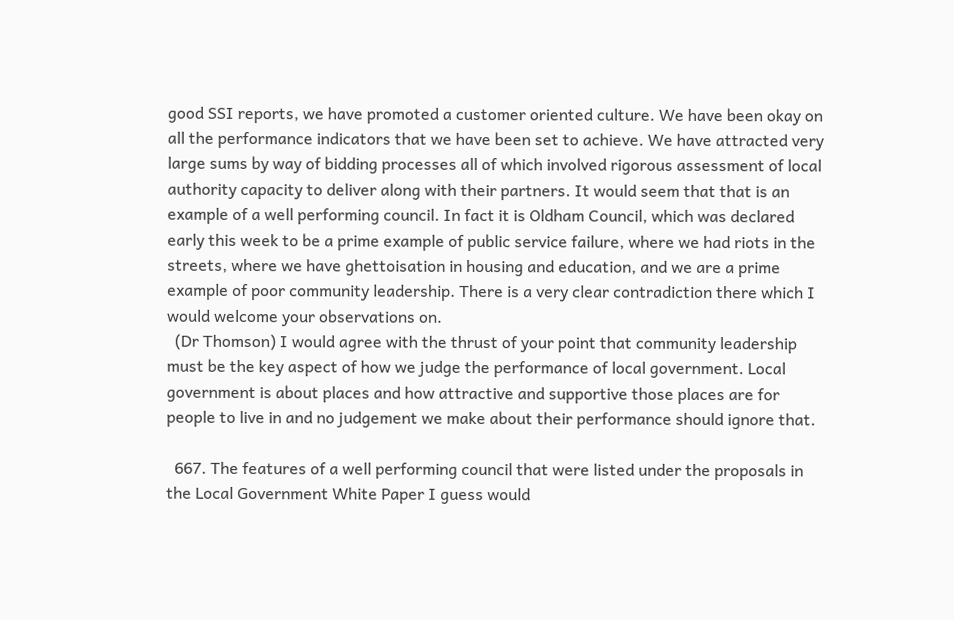good SSI reports, we have promoted a customer oriented culture. We have been okay on all the performance indicators that we have been set to achieve. We have attracted very large sums by way of bidding processes all of which involved rigorous assessment of local authority capacity to deliver along with their partners. It would seem that that is an example of a well performing council. In fact it is Oldham Council, which was declared early this week to be a prime example of public service failure, where we had riots in the streets, where we have ghettoisation in housing and education, and we are a prime example of poor community leadership. There is a very clear contradiction there which I would welcome your observations on.
  (Dr Thomson) I would agree with the thrust of your point that community leadership must be the key aspect of how we judge the performance of local government. Local government is about places and how attractive and supportive those places are for people to live in and no judgement we make about their performance should ignore that.

  667. The features of a well performing council that were listed under the proposals in the Local Government White Paper I guess would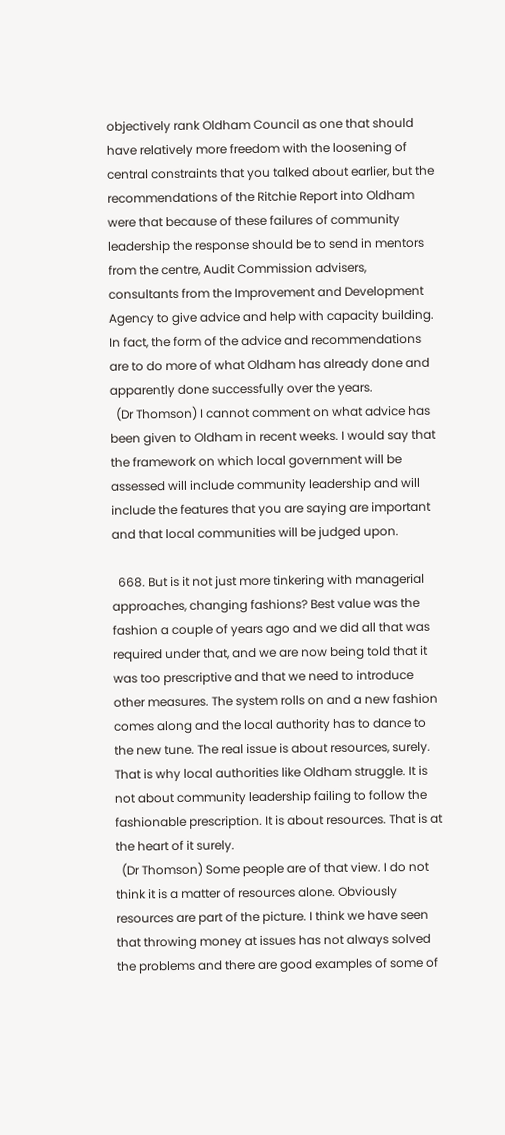objectively rank Oldham Council as one that should have relatively more freedom with the loosening of central constraints that you talked about earlier, but the recommendations of the Ritchie Report into Oldham were that because of these failures of community leadership the response should be to send in mentors from the centre, Audit Commission advisers, consultants from the Improvement and Development Agency to give advice and help with capacity building. In fact, the form of the advice and recommendations are to do more of what Oldham has already done and apparently done successfully over the years.
  (Dr Thomson) I cannot comment on what advice has been given to Oldham in recent weeks. I would say that the framework on which local government will be assessed will include community leadership and will include the features that you are saying are important and that local communities will be judged upon.

  668. But is it not just more tinkering with managerial approaches, changing fashions? Best value was the fashion a couple of years ago and we did all that was required under that, and we are now being told that it was too prescriptive and that we need to introduce other measures. The system rolls on and a new fashion comes along and the local authority has to dance to the new tune. The real issue is about resources, surely. That is why local authorities like Oldham struggle. It is not about community leadership failing to follow the fashionable prescription. It is about resources. That is at the heart of it surely.
  (Dr Thomson) Some people are of that view. I do not think it is a matter of resources alone. Obviously resources are part of the picture. I think we have seen that throwing money at issues has not always solved the problems and there are good examples of some of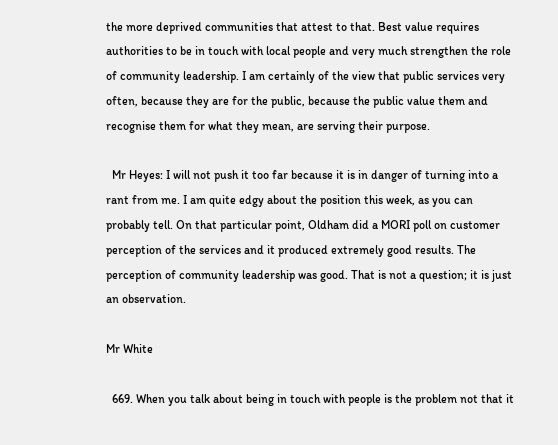the more deprived communities that attest to that. Best value requires authorities to be in touch with local people and very much strengthen the role of community leadership. I am certainly of the view that public services very often, because they are for the public, because the public value them and recognise them for what they mean, are serving their purpose.

  Mr Heyes: I will not push it too far because it is in danger of turning into a rant from me. I am quite edgy about the position this week, as you can probably tell. On that particular point, Oldham did a MORI poll on customer perception of the services and it produced extremely good results. The perception of community leadership was good. That is not a question; it is just an observation.

Mr White

  669. When you talk about being in touch with people is the problem not that it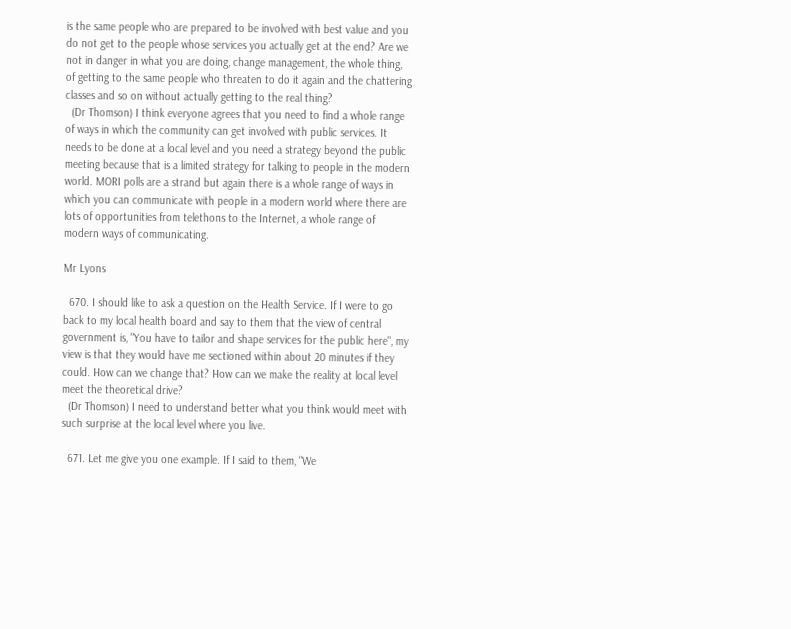is the same people who are prepared to be involved with best value and you do not get to the people whose services you actually get at the end? Are we not in danger in what you are doing, change management, the whole thing, of getting to the same people who threaten to do it again and the chattering classes and so on without actually getting to the real thing?
  (Dr Thomson) I think everyone agrees that you need to find a whole range of ways in which the community can get involved with public services. It needs to be done at a local level and you need a strategy beyond the public meeting because that is a limited strategy for talking to people in the modern world. MORI polls are a strand but again there is a whole range of ways in which you can communicate with people in a modern world where there are lots of opportunities from telethons to the Internet, a whole range of modern ways of communicating.

Mr Lyons

  670. I should like to ask a question on the Health Service. If I were to go back to my local health board and say to them that the view of central government is, "You have to tailor and shape services for the public here", my view is that they would have me sectioned within about 20 minutes if they could. How can we change that? How can we make the reality at local level meet the theoretical drive?
  (Dr Thomson) I need to understand better what you think would meet with such surprise at the local level where you live.

  671. Let me give you one example. If I said to them, "We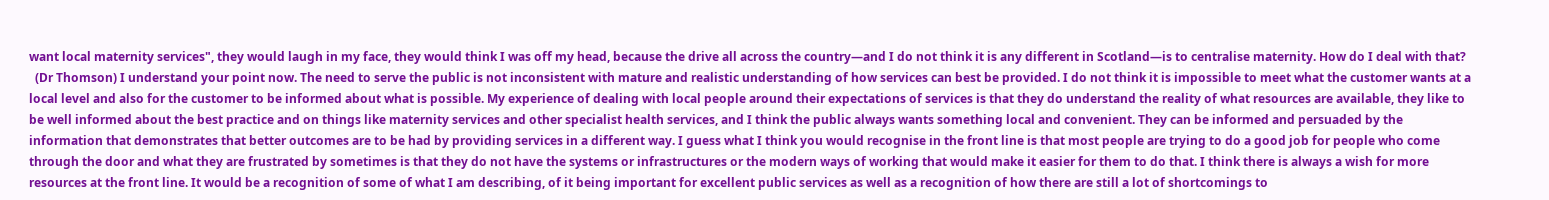want local maternity services", they would laugh in my face, they would think I was off my head, because the drive all across the country—and I do not think it is any different in Scotland—is to centralise maternity. How do I deal with that?
  (Dr Thomson) I understand your point now. The need to serve the public is not inconsistent with mature and realistic understanding of how services can best be provided. I do not think it is impossible to meet what the customer wants at a local level and also for the customer to be informed about what is possible. My experience of dealing with local people around their expectations of services is that they do understand the reality of what resources are available, they like to be well informed about the best practice and on things like maternity services and other specialist health services, and I think the public always wants something local and convenient. They can be informed and persuaded by the information that demonstrates that better outcomes are to be had by providing services in a different way. I guess what I think you would recognise in the front line is that most people are trying to do a good job for people who come through the door and what they are frustrated by sometimes is that they do not have the systems or infrastructures or the modern ways of working that would make it easier for them to do that. I think there is always a wish for more resources at the front line. It would be a recognition of some of what I am describing, of it being important for excellent public services as well as a recognition of how there are still a lot of shortcomings to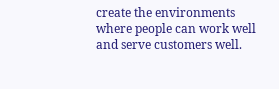create the environments where people can work well and serve customers well.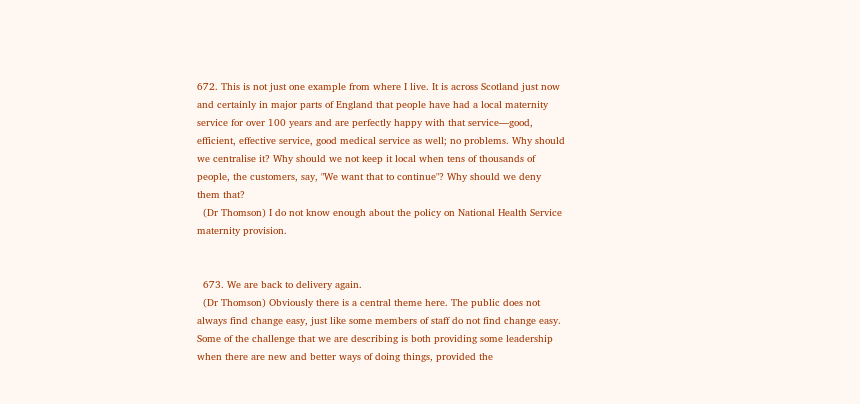672. This is not just one example from where I live. It is across Scotland just now and certainly in major parts of England that people have had a local maternity service for over 100 years and are perfectly happy with that service—good, efficient, effective service, good medical service as well; no problems. Why should we centralise it? Why should we not keep it local when tens of thousands of people, the customers, say, "We want that to continue"? Why should we deny them that?
  (Dr Thomson) I do not know enough about the policy on National Health Service maternity provision.


  673. We are back to delivery again.
  (Dr Thomson) Obviously there is a central theme here. The public does not always find change easy, just like some members of staff do not find change easy. Some of the challenge that we are describing is both providing some leadership when there are new and better ways of doing things, provided the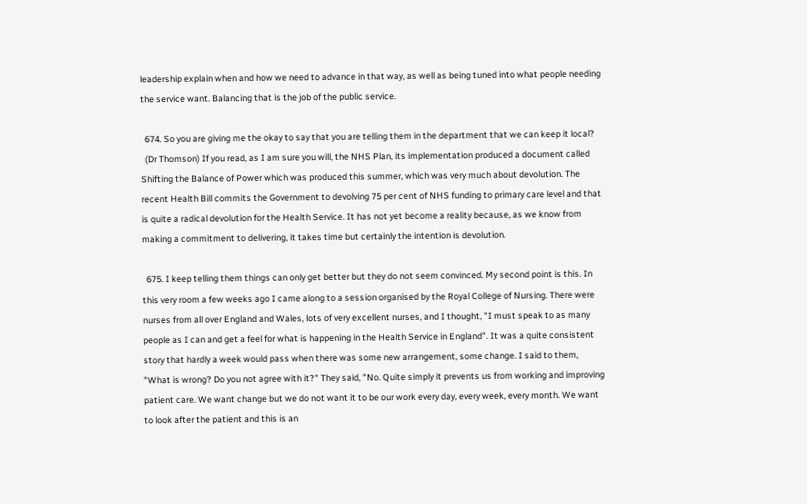leadership explain when and how we need to advance in that way, as well as being tuned into what people needing the service want. Balancing that is the job of the public service.

  674. So you are giving me the okay to say that you are telling them in the department that we can keep it local?
  (Dr Thomson) If you read, as I am sure you will, the NHS Plan, its implementation produced a document called Shifting the Balance of Power which was produced this summer, which was very much about devolution. The recent Health Bill commits the Government to devolving 75 per cent of NHS funding to primary care level and that is quite a radical devolution for the Health Service. It has not yet become a reality because, as we know from making a commitment to delivering, it takes time but certainly the intention is devolution.

  675. I keep telling them things can only get better but they do not seem convinced. My second point is this. In this very room a few weeks ago I came along to a session organised by the Royal College of Nursing. There were nurses from all over England and Wales, lots of very excellent nurses, and I thought, "I must speak to as many people as I can and get a feel for what is happening in the Health Service in England". It was a quite consistent story that hardly a week would pass when there was some new arrangement, some change. I said to them, "What is wrong? Do you not agree with it?" They said, "No. Quite simply it prevents us from working and improving patient care. We want change but we do not want it to be our work every day, every week, every month. We want to look after the patient and this is an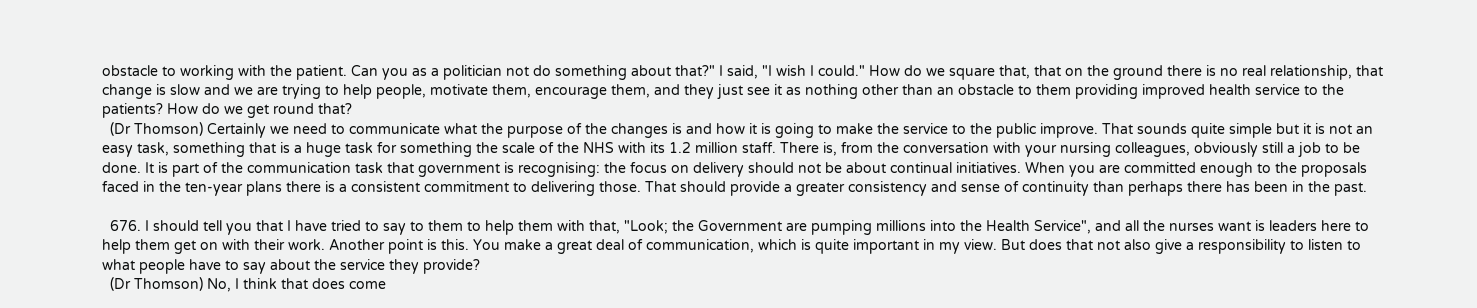obstacle to working with the patient. Can you as a politician not do something about that?" I said, "I wish I could." How do we square that, that on the ground there is no real relationship, that change is slow and we are trying to help people, motivate them, encourage them, and they just see it as nothing other than an obstacle to them providing improved health service to the patients? How do we get round that?
  (Dr Thomson) Certainly we need to communicate what the purpose of the changes is and how it is going to make the service to the public improve. That sounds quite simple but it is not an easy task, something that is a huge task for something the scale of the NHS with its 1.2 million staff. There is, from the conversation with your nursing colleagues, obviously still a job to be done. It is part of the communication task that government is recognising: the focus on delivery should not be about continual initiatives. When you are committed enough to the proposals faced in the ten-year plans there is a consistent commitment to delivering those. That should provide a greater consistency and sense of continuity than perhaps there has been in the past.

  676. I should tell you that I have tried to say to them to help them with that, "Look; the Government are pumping millions into the Health Service", and all the nurses want is leaders here to help them get on with their work. Another point is this. You make a great deal of communication, which is quite important in my view. But does that not also give a responsibility to listen to what people have to say about the service they provide?
  (Dr Thomson) No, I think that does come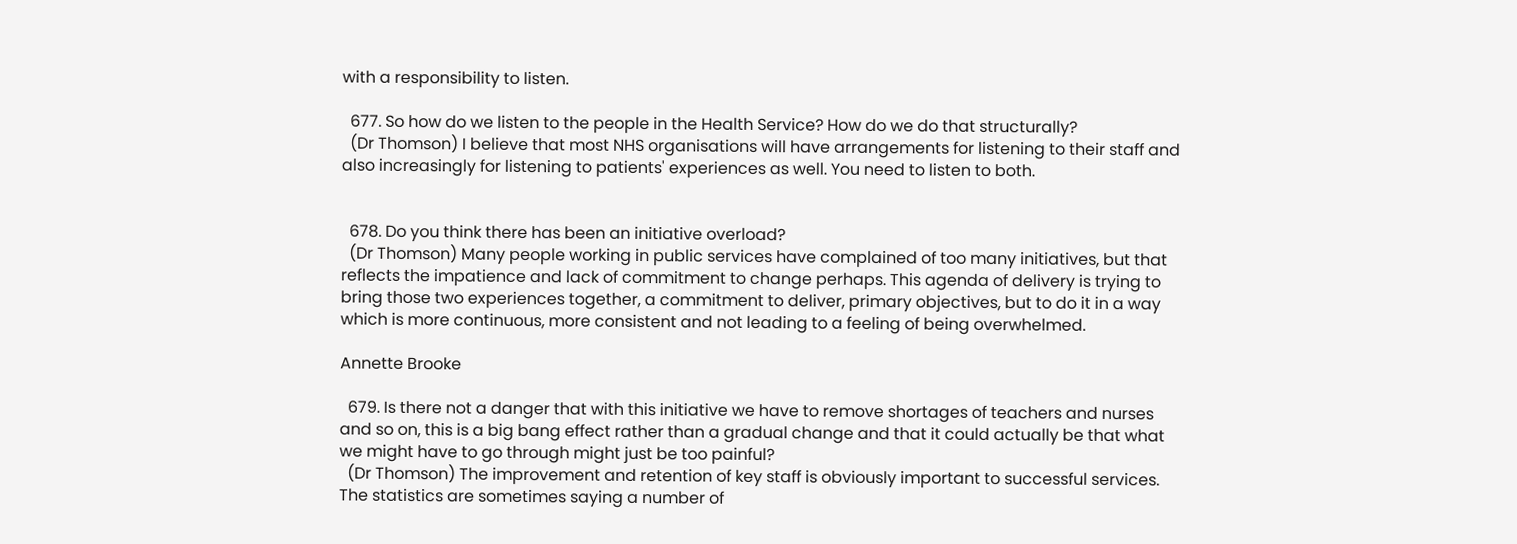with a responsibility to listen.

  677. So how do we listen to the people in the Health Service? How do we do that structurally?
  (Dr Thomson) I believe that most NHS organisations will have arrangements for listening to their staff and also increasingly for listening to patients' experiences as well. You need to listen to both.


  678. Do you think there has been an initiative overload?
  (Dr Thomson) Many people working in public services have complained of too many initiatives, but that reflects the impatience and lack of commitment to change perhaps. This agenda of delivery is trying to bring those two experiences together, a commitment to deliver, primary objectives, but to do it in a way which is more continuous, more consistent and not leading to a feeling of being overwhelmed.

Annette Brooke

  679. Is there not a danger that with this initiative we have to remove shortages of teachers and nurses and so on, this is a big bang effect rather than a gradual change and that it could actually be that what we might have to go through might just be too painful?
  (Dr Thomson) The improvement and retention of key staff is obviously important to successful services. The statistics are sometimes saying a number of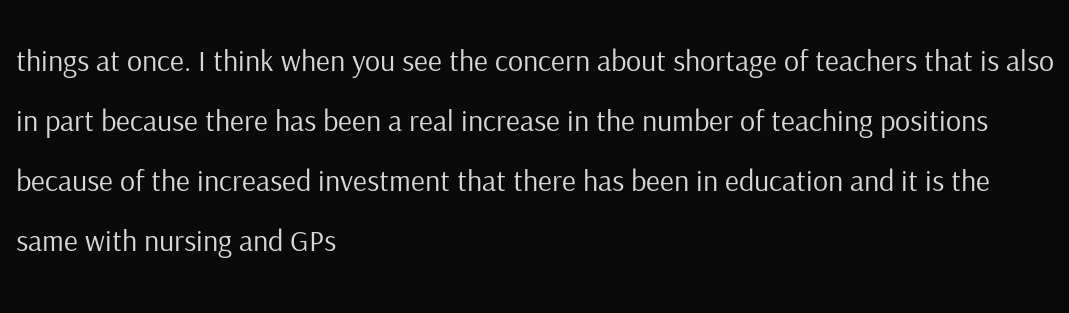things at once. I think when you see the concern about shortage of teachers that is also in part because there has been a real increase in the number of teaching positions because of the increased investment that there has been in education and it is the same with nursing and GPs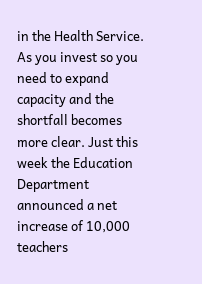in the Health Service. As you invest so you need to expand capacity and the shortfall becomes more clear. Just this week the Education Department announced a net increase of 10,000 teachers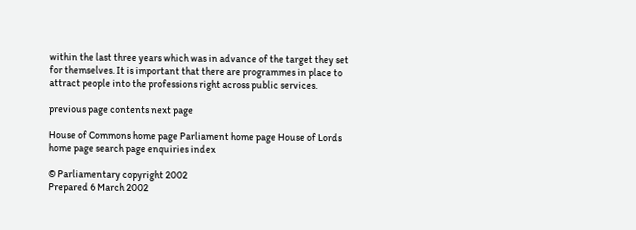within the last three years which was in advance of the target they set for themselves. It is important that there are programmes in place to attract people into the professions right across public services.

previous page contents next page

House of Commons home page Parliament home page House of Lords home page search page enquiries index

© Parliamentary copyright 2002
Prepared 6 March 2002